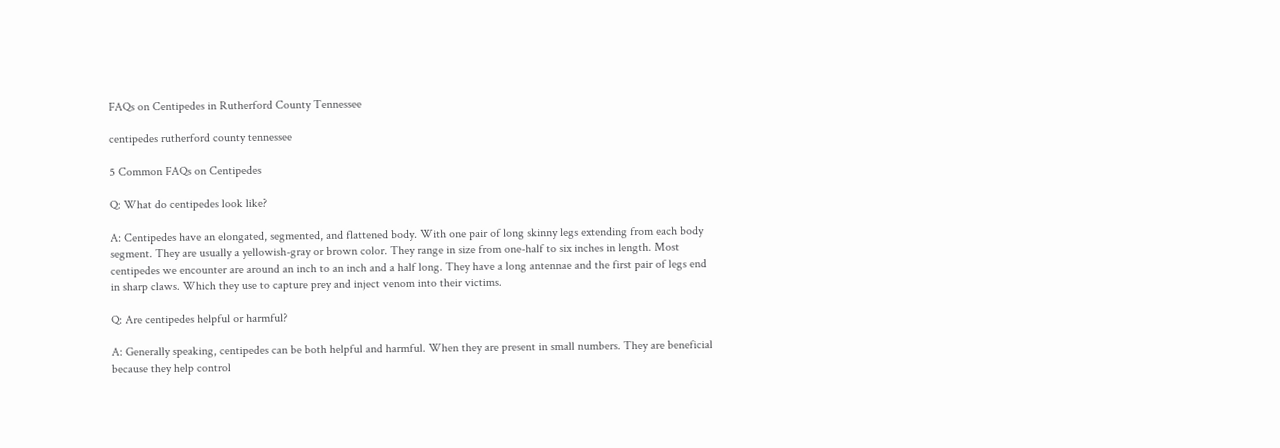FAQs on Centipedes in Rutherford County Tennessee

centipedes rutherford county tennessee

5 Common FAQs on Centipedes

Q: What do centipedes look like?

A: Centipedes have an elongated, segmented, and flattened body. With one pair of long skinny legs extending from each body segment. They are usually a yellowish-gray or brown color. They range in size from one-half to six inches in length. Most centipedes we encounter are around an inch to an inch and a half long. They have a long antennae and the first pair of legs end in sharp claws. Which they use to capture prey and inject venom into their victims.

Q: Are centipedes helpful or harmful?

A: Generally speaking, centipedes can be both helpful and harmful. When they are present in small numbers. They are beneficial because they help control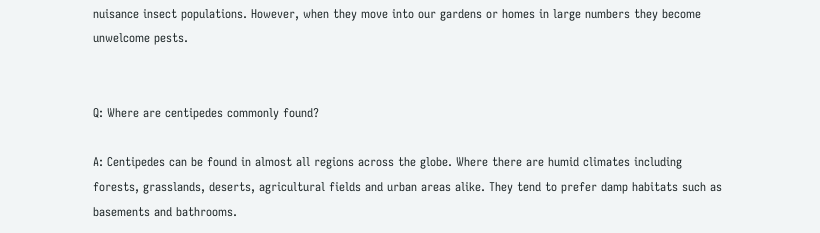nuisance insect populations. However, when they move into our gardens or homes in large numbers they become unwelcome pests.


Q: Where are centipedes commonly found?

A: Centipedes can be found in almost all regions across the globe. Where there are humid climates including forests, grasslands, deserts, agricultural fields and urban areas alike. They tend to prefer damp habitats such as basements and bathrooms.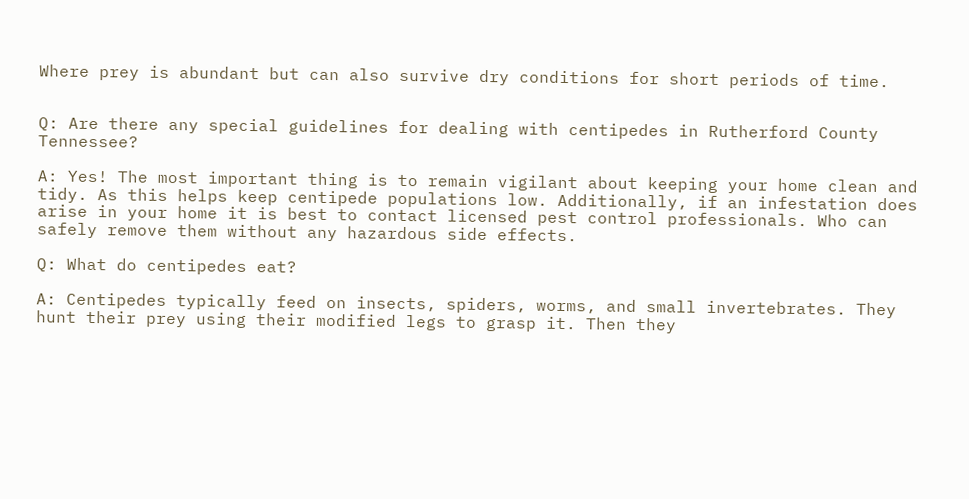Where prey is abundant but can also survive dry conditions for short periods of time.


Q: Are there any special guidelines for dealing with centipedes in Rutherford County Tennessee?

A: Yes! The most important thing is to remain vigilant about keeping your home clean and tidy. As this helps keep centipede populations low. Additionally, if an infestation does arise in your home it is best to contact licensed pest control professionals. Who can safely remove them without any hazardous side effects.

Q: What do centipedes eat?

A: Centipedes typically feed on insects, spiders, worms, and small invertebrates. They hunt their prey using their modified legs to grasp it. Then they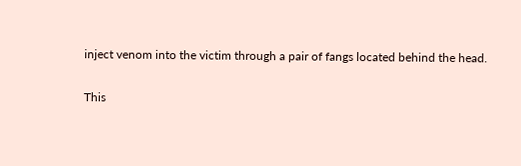inject venom into the victim through a pair of fangs located behind the head.

This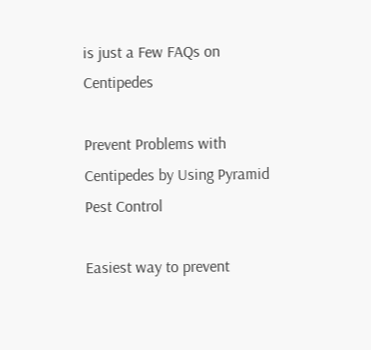is just a Few FAQs on Centipedes

Prevent Problems with Centipedes by Using Pyramid Pest Control

Easiest way to prevent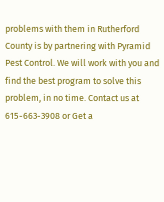problems with them in Rutherford County is by partnering with Pyramid Pest Control. We will work with you and find the best program to solve this problem, in no time. Contact us at 615-663-3908 or Get a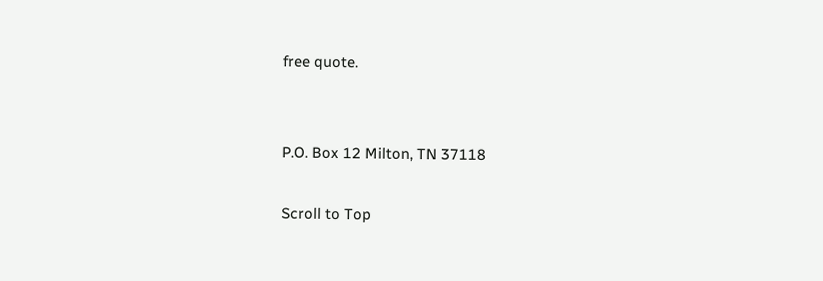free quote.


P.O. Box 12 Milton, TN 37118

Scroll to Top